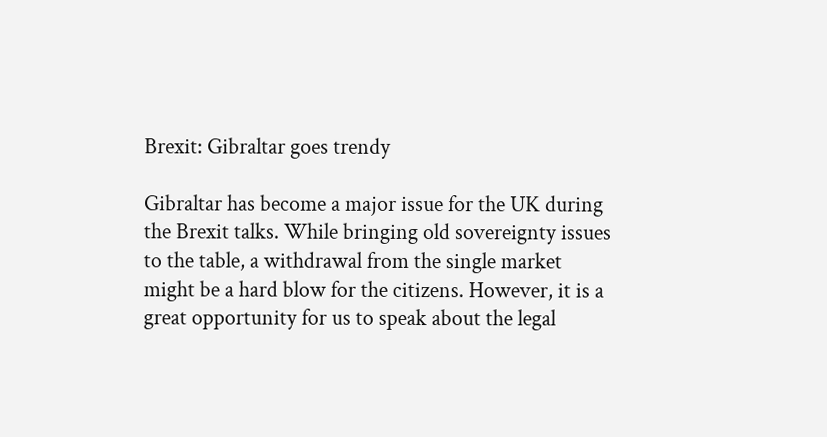Brexit: Gibraltar goes trendy

Gibraltar has become a major issue for the UK during the Brexit talks. While bringing old sovereignty issues to the table, a withdrawal from the single market might be a hard blow for the citizens. However, it is a great opportunity for us to speak about the legal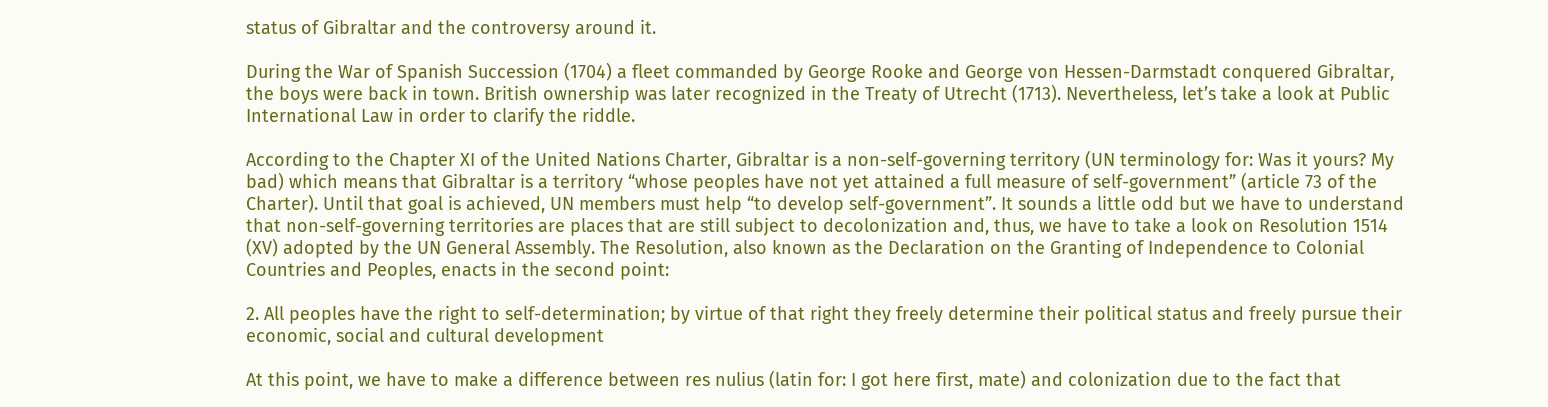status of Gibraltar and the controversy around it.

During the War of Spanish Succession (1704) a fleet commanded by George Rooke and George von Hessen-Darmstadt conquered Gibraltar, the boys were back in town. British ownership was later recognized in the Treaty of Utrecht (1713). Nevertheless, let’s take a look at Public International Law in order to clarify the riddle.

According to the Chapter XI of the United Nations Charter, Gibraltar is a non-self-governing territory (UN terminology for: Was it yours? My bad) which means that Gibraltar is a territory “whose peoples have not yet attained a full measure of self-government” (article 73 of the Charter). Until that goal is achieved, UN members must help “to develop self-government”. It sounds a little odd but we have to understand that non-self-governing territories are places that are still subject to decolonization and, thus, we have to take a look on Resolution 1514 (XV) adopted by the UN General Assembly. The Resolution, also known as the Declaration on the Granting of Independence to Colonial Countries and Peoples, enacts in the second point:

2. All peoples have the right to self-determination; by virtue of that right they freely determine their political status and freely pursue their economic, social and cultural development

At this point, we have to make a difference between res nulius (latin for: I got here first, mate) and colonization due to the fact that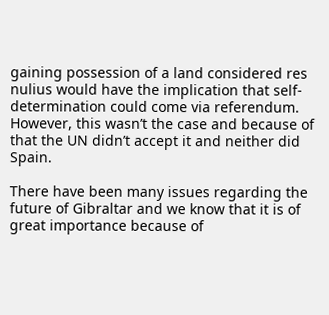gaining possession of a land considered res nulius would have the implication that self-determination could come via referendum. However, this wasn’t the case and because of that the UN didn’t accept it and neither did Spain.

There have been many issues regarding the future of Gibraltar and we know that it is of great importance because of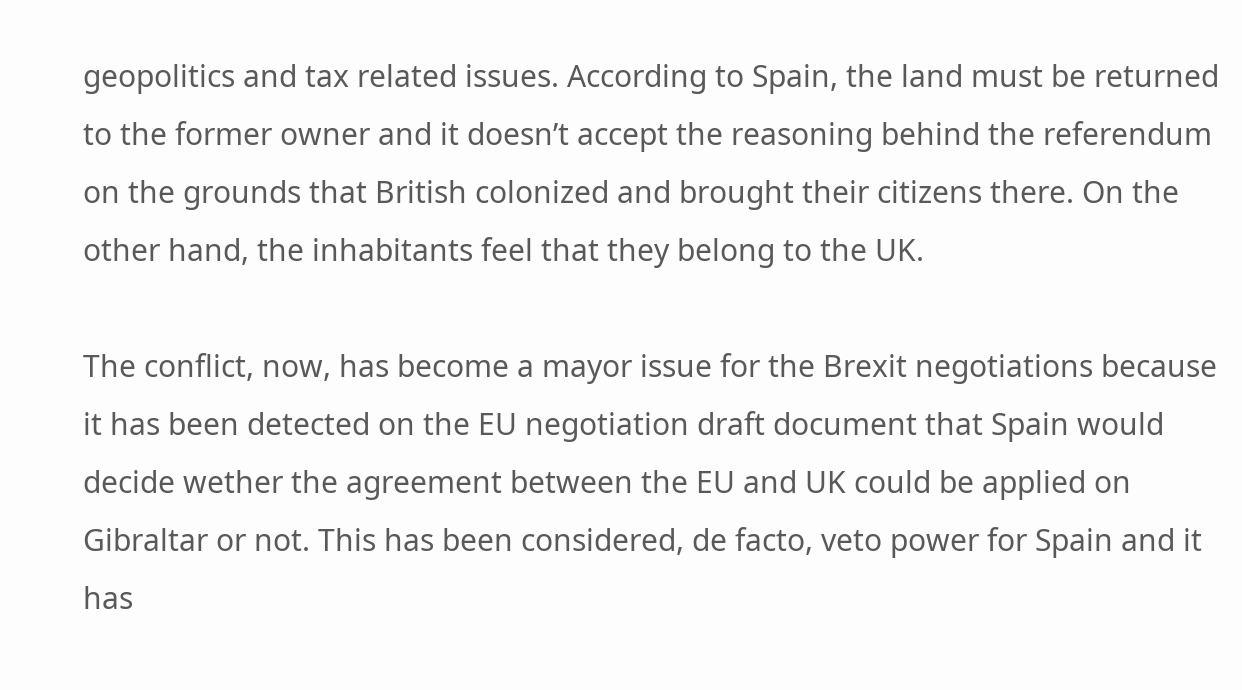geopolitics and tax related issues. According to Spain, the land must be returned to the former owner and it doesn’t accept the reasoning behind the referendum on the grounds that British colonized and brought their citizens there. On the other hand, the inhabitants feel that they belong to the UK.

The conflict, now, has become a mayor issue for the Brexit negotiations because it has been detected on the EU negotiation draft document that Spain would decide wether the agreement between the EU and UK could be applied on Gibraltar or not. This has been considered, de facto, veto power for Spain and it has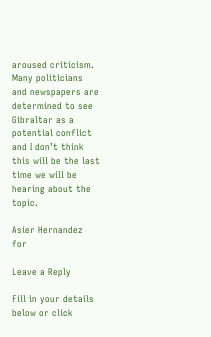aroused criticism. Many politicians and newspapers are determined to see Gibraltar as a potential conflict and I don’t think this will be the last time we will be hearing about the topic.

Asier Hernandez for

Leave a Reply

Fill in your details below or click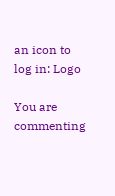an icon to log in: Logo

You are commenting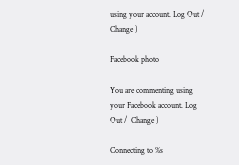using your account. Log Out /  Change )

Facebook photo

You are commenting using your Facebook account. Log Out /  Change )

Connecting to %s